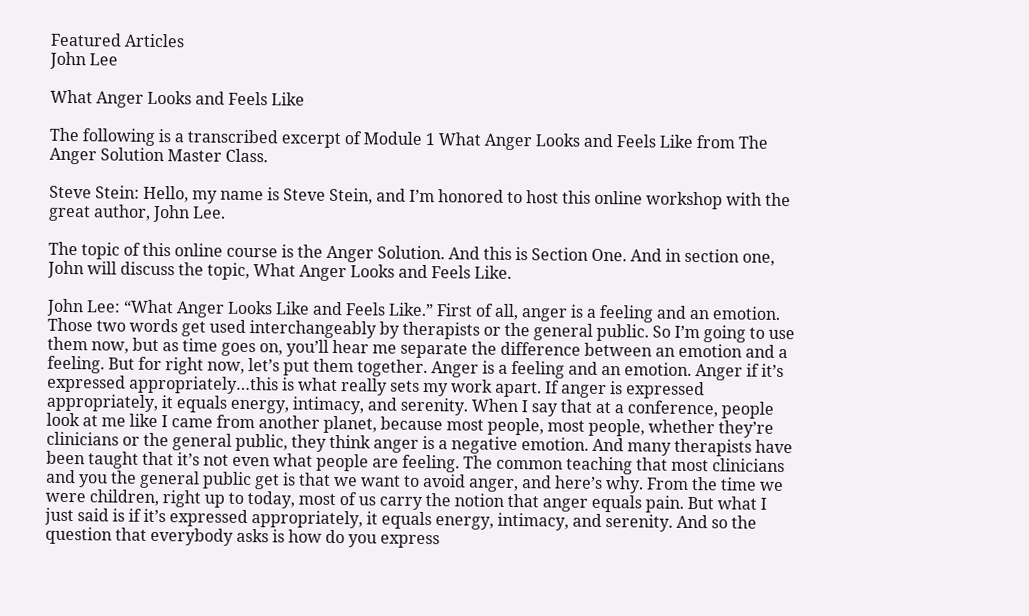Featured Articles
John Lee

What Anger Looks and Feels Like

The following is a transcribed excerpt of Module 1 What Anger Looks and Feels Like from The Anger Solution Master Class.

Steve Stein: Hello, my name is Steve Stein, and I’m honored to host this online workshop with the great author, John Lee.

The topic of this online course is the Anger Solution. And this is Section One. And in section one, John will discuss the topic, What Anger Looks and Feels Like.

John Lee: “What Anger Looks Like and Feels Like.” First of all, anger is a feeling and an emotion. Those two words get used interchangeably by therapists or the general public. So I’m going to use them now, but as time goes on, you’ll hear me separate the difference between an emotion and a feeling. But for right now, let’s put them together. Anger is a feeling and an emotion. Anger if it’s expressed appropriately…this is what really sets my work apart. If anger is expressed appropriately, it equals energy, intimacy, and serenity. When I say that at a conference, people look at me like I came from another planet, because most people, most people, whether they’re clinicians or the general public, they think anger is a negative emotion. And many therapists have been taught that it’s not even what people are feeling. The common teaching that most clinicians and you the general public get is that we want to avoid anger, and here’s why. From the time we were children, right up to today, most of us carry the notion that anger equals pain. But what I just said is if it’s expressed appropriately, it equals energy, intimacy, and serenity. And so the question that everybody asks is how do you express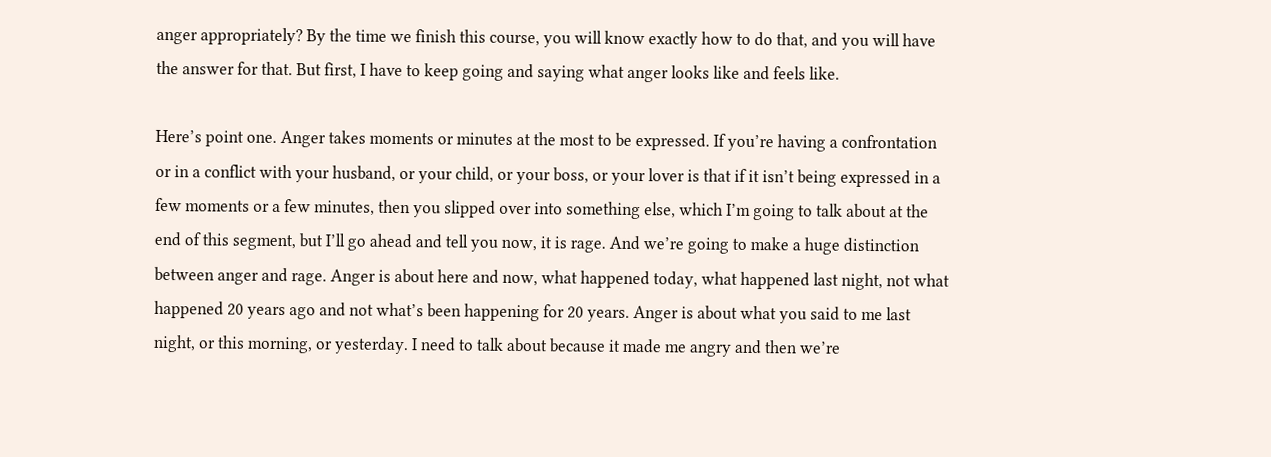anger appropriately? By the time we finish this course, you will know exactly how to do that, and you will have the answer for that. But first, I have to keep going and saying what anger looks like and feels like.

Here’s point one. Anger takes moments or minutes at the most to be expressed. If you’re having a confrontation or in a conflict with your husband, or your child, or your boss, or your lover is that if it isn’t being expressed in a few moments or a few minutes, then you slipped over into something else, which I’m going to talk about at the end of this segment, but I’ll go ahead and tell you now, it is rage. And we’re going to make a huge distinction between anger and rage. Anger is about here and now, what happened today, what happened last night, not what happened 20 years ago and not what’s been happening for 20 years. Anger is about what you said to me last night, or this morning, or yesterday. I need to talk about because it made me angry and then we’re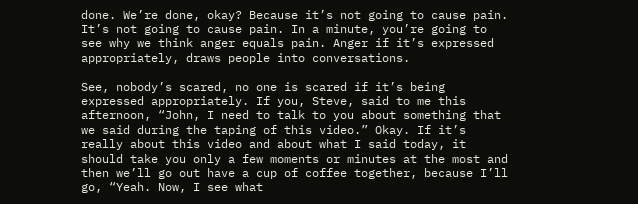done. We’re done, okay? Because it’s not going to cause pain. It’s not going to cause pain. In a minute, you’re going to see why we think anger equals pain. Anger if it’s expressed appropriately, draws people into conversations.

See, nobody’s scared, no one is scared if it’s being expressed appropriately. If you, Steve, said to me this afternoon, “John, I need to talk to you about something that we said during the taping of this video.” Okay. If it’s really about this video and about what I said today, it should take you only a few moments or minutes at the most and then we’ll go out have a cup of coffee together, because I’ll go, “Yeah. Now, I see what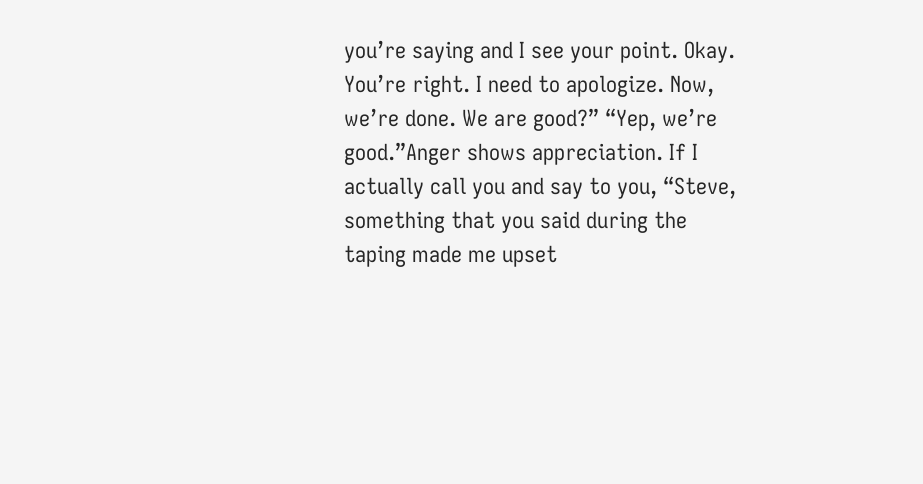you’re saying and I see your point. Okay. You’re right. I need to apologize. Now, we’re done. We are good?” “Yep, we’re good.”Anger shows appreciation. If I actually call you and say to you, “Steve, something that you said during the taping made me upset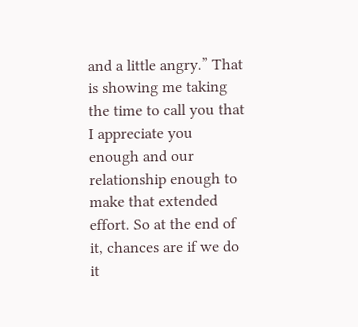and a little angry.” That is showing me taking the time to call you that I appreciate you enough and our relationship enough to make that extended effort. So at the end of it, chances are if we do it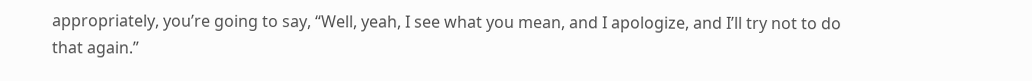appropriately, you’re going to say, “Well, yeah, I see what you mean, and I apologize, and I’ll try not to do that again.”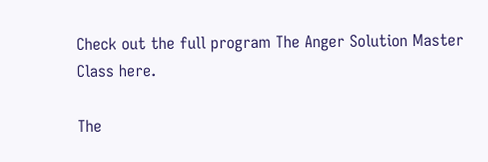Check out the full program The Anger Solution Master Class here.

The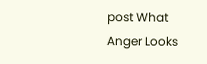post What Anger Looks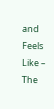and Feels Like – The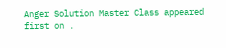Anger Solution Master Class appeared first on .